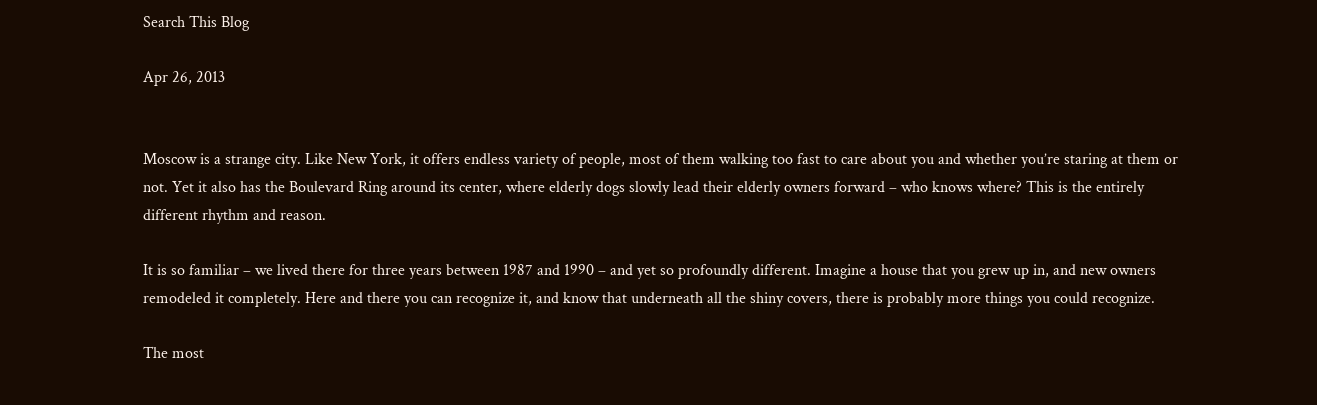Search This Blog

Apr 26, 2013


Moscow is a strange city. Like New York, it offers endless variety of people, most of them walking too fast to care about you and whether you’re staring at them or not. Yet it also has the Boulevard Ring around its center, where elderly dogs slowly lead their elderly owners forward – who knows where? This is the entirely different rhythm and reason.

It is so familiar – we lived there for three years between 1987 and 1990 – and yet so profoundly different. Imagine a house that you grew up in, and new owners remodeled it completely. Here and there you can recognize it, and know that underneath all the shiny covers, there is probably more things you could recognize.

The most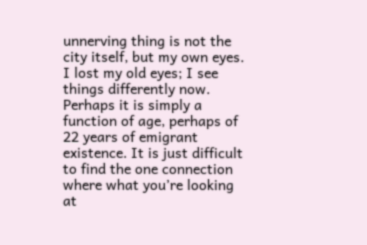unnerving thing is not the city itself, but my own eyes. I lost my old eyes; I see things differently now. Perhaps it is simply a function of age, perhaps of 22 years of emigrant existence. It is just difficult to find the one connection where what you’re looking at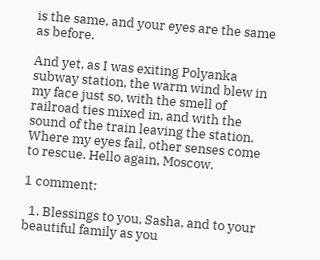is the same, and your eyes are the same as before.

And yet, as I was exiting Polyanka subway station, the warm wind blew in my face just so, with the smell of railroad ties mixed in, and with the sound of the train leaving the station. Where my eyes fail, other senses come to rescue. Hello again, Moscow.

1 comment:

  1. Blessings to you, Sasha, and to your beautiful family as you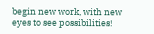begin new work, with new eyes to see possibilities!